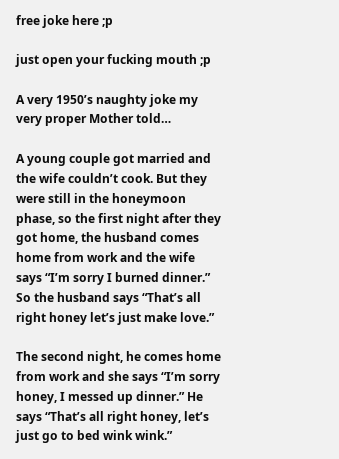free joke here ;p

just open your fucking mouth ;p

A very 1950’s naughty joke my very proper Mother told…

A young couple got married and the wife couldn’t cook. But they were still in the honeymoon phase, so the first night after they got home, the husband comes home from work and the wife says “I’m sorry I burned dinner.” So the husband says “That’s all right honey let’s just make love.”

The second night, he comes home from work and she says “I’m sorry honey, I messed up dinner.” He says “That’s all right honey, let’s just go to bed wink wink.”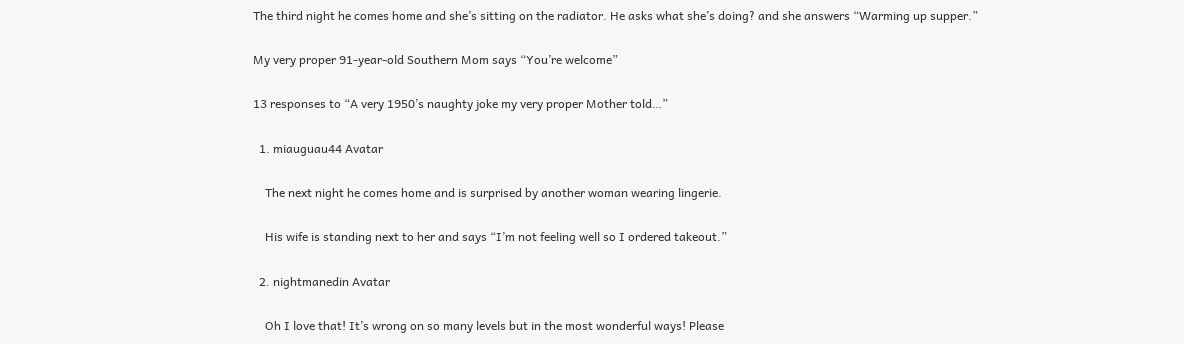The third night he comes home and she’s sitting on the radiator. He asks what she’s doing? and she answers “Warming up supper.”

My very proper 91-year-old Southern Mom says “You’re welcome”

13 responses to “A very 1950’s naughty joke my very proper Mother told…”

  1. miauguau44 Avatar

    The next night he comes home and is surprised by another woman wearing lingerie.

    His wife is standing next to her and says “I’m not feeling well so I ordered takeout.”

  2. nightmanedin Avatar

    Oh I love that! It’s wrong on so many levels but in the most wonderful ways! Please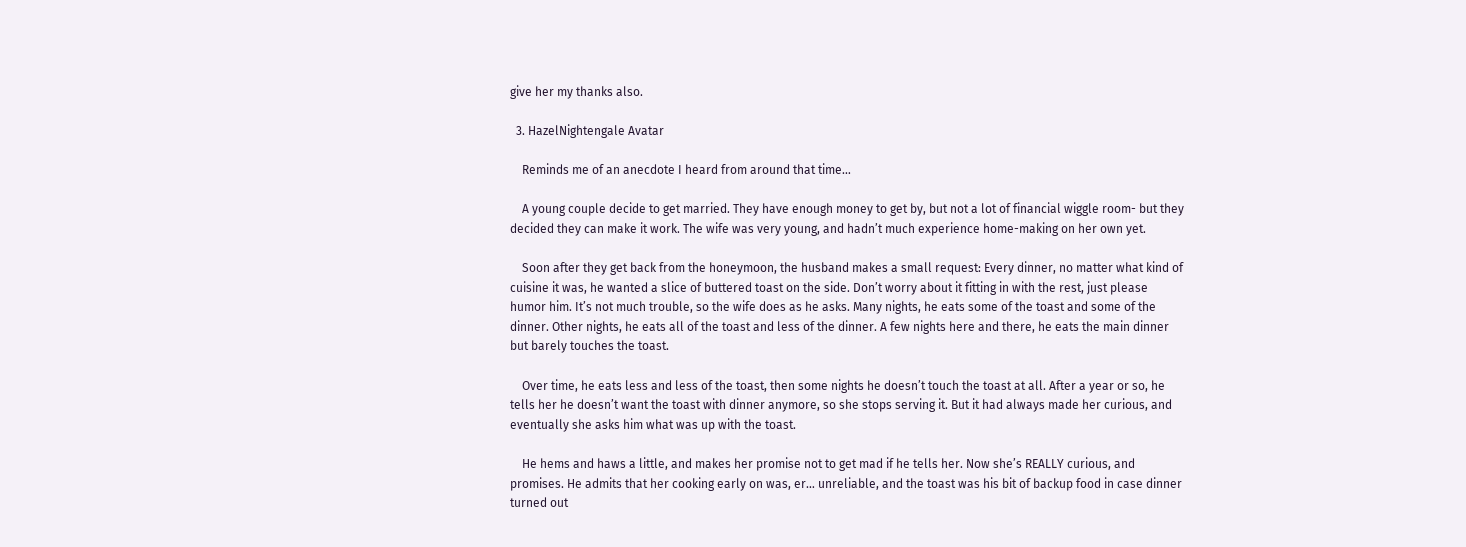give her my thanks also.

  3. HazelNightengale Avatar

    Reminds me of an anecdote I heard from around that time…

    A young couple decide to get married. They have enough money to get by, but not a lot of financial wiggle room- but they decided they can make it work. The wife was very young, and hadn’t much experience home-making on her own yet.

    Soon after they get back from the honeymoon, the husband makes a small request: Every dinner, no matter what kind of cuisine it was, he wanted a slice of buttered toast on the side. Don’t worry about it fitting in with the rest, just please humor him. It’s not much trouble, so the wife does as he asks. Many nights, he eats some of the toast and some of the dinner. Other nights, he eats all of the toast and less of the dinner. A few nights here and there, he eats the main dinner but barely touches the toast.

    Over time, he eats less and less of the toast, then some nights he doesn’t touch the toast at all. After a year or so, he tells her he doesn’t want the toast with dinner anymore, so she stops serving it. But it had always made her curious, and eventually she asks him what was up with the toast.

    He hems and haws a little, and makes her promise not to get mad if he tells her. Now she’s REALLY curious, and promises. He admits that her cooking early on was, er… unreliable, and the toast was his bit of backup food in case dinner turned out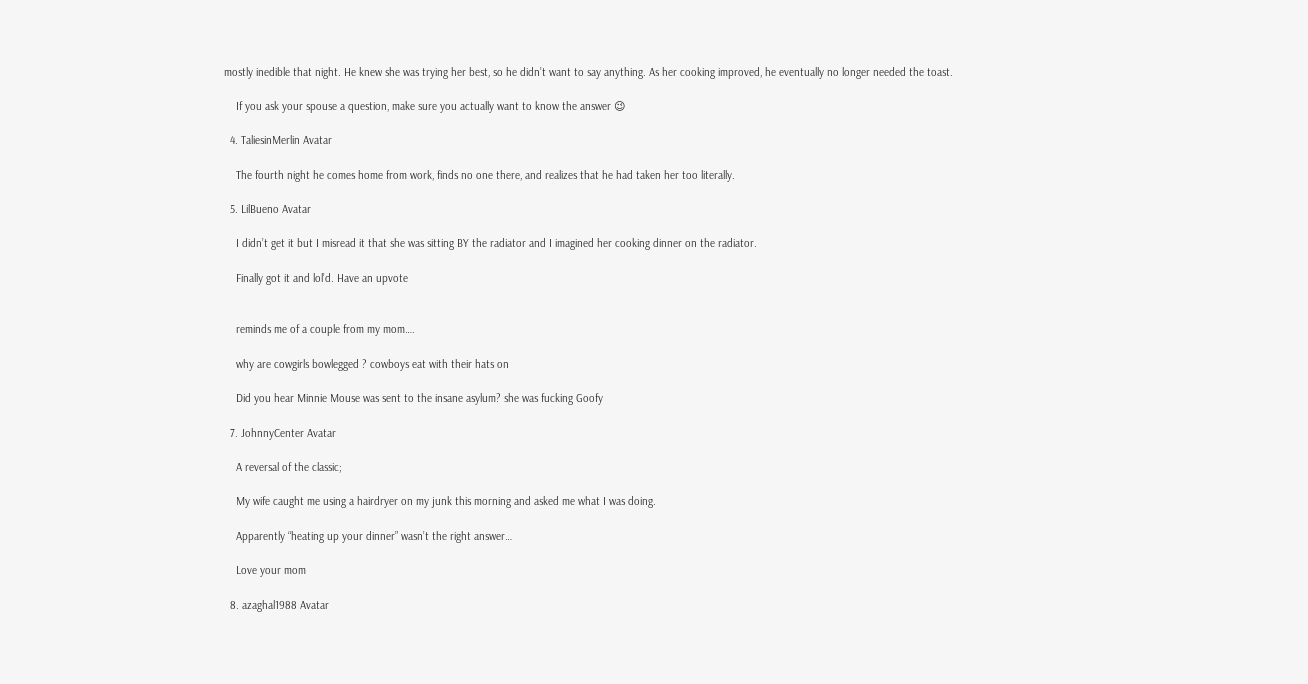mostly inedible that night. He knew she was trying her best, so he didn’t want to say anything. As her cooking improved, he eventually no longer needed the toast.

    If you ask your spouse a question, make sure you actually want to know the answer 😉

  4. TaliesinMerlin Avatar

    The fourth night he comes home from work, finds no one there, and realizes that he had taken her too literally.

  5. LilBueno Avatar

    I didn’t get it but I misread it that she was sitting BY the radiator and I imagined her cooking dinner on the radiator.

    Finally got it and lol’d. Have an upvote


    reminds me of a couple from my mom….

    why are cowgirls bowlegged ? cowboys eat with their hats on

    Did you hear Minnie Mouse was sent to the insane asylum? she was fucking Goofy

  7. JohnnyCenter Avatar

    A reversal of the classic;

    My wife caught me using a hairdryer on my junk this morning and asked me what I was doing.

    Apparently “heating up your dinner” wasn’t the right answer…

    Love your mom

  8. azaghal1988 Avatar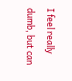I feel really dumb, but can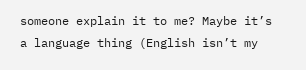someone explain it to me? Maybe it’s a language thing (English isn’t my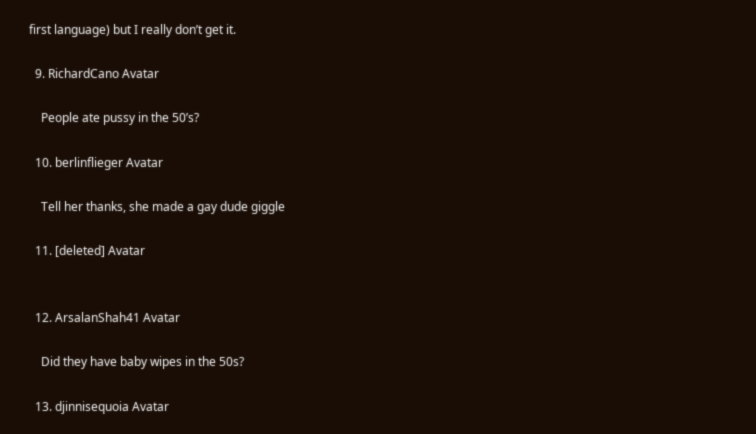first language) but I really don’t get it.

  9. RichardCano Avatar

    People ate pussy in the 50’s?

  10. berlinflieger Avatar

    Tell her thanks, she made a gay dude giggle

  11. [deleted] Avatar


  12. ArsalanShah41 Avatar

    Did they have baby wipes in the 50s?

  13. djinnisequoia Avatar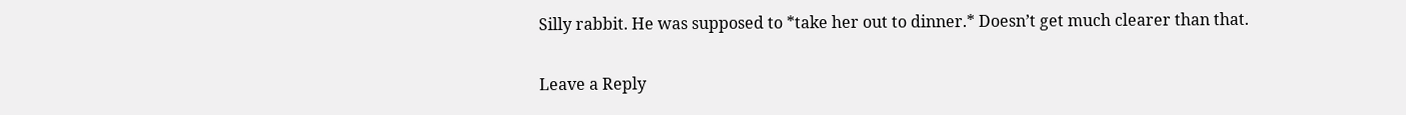Silly rabbit. He was supposed to *take her out to dinner.* Doesn’t get much clearer than that.

Leave a Reply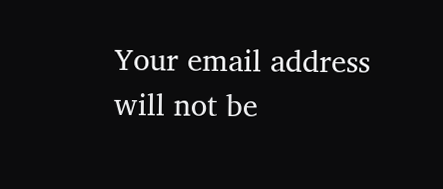Your email address will not be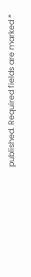published. Required fields are marked *